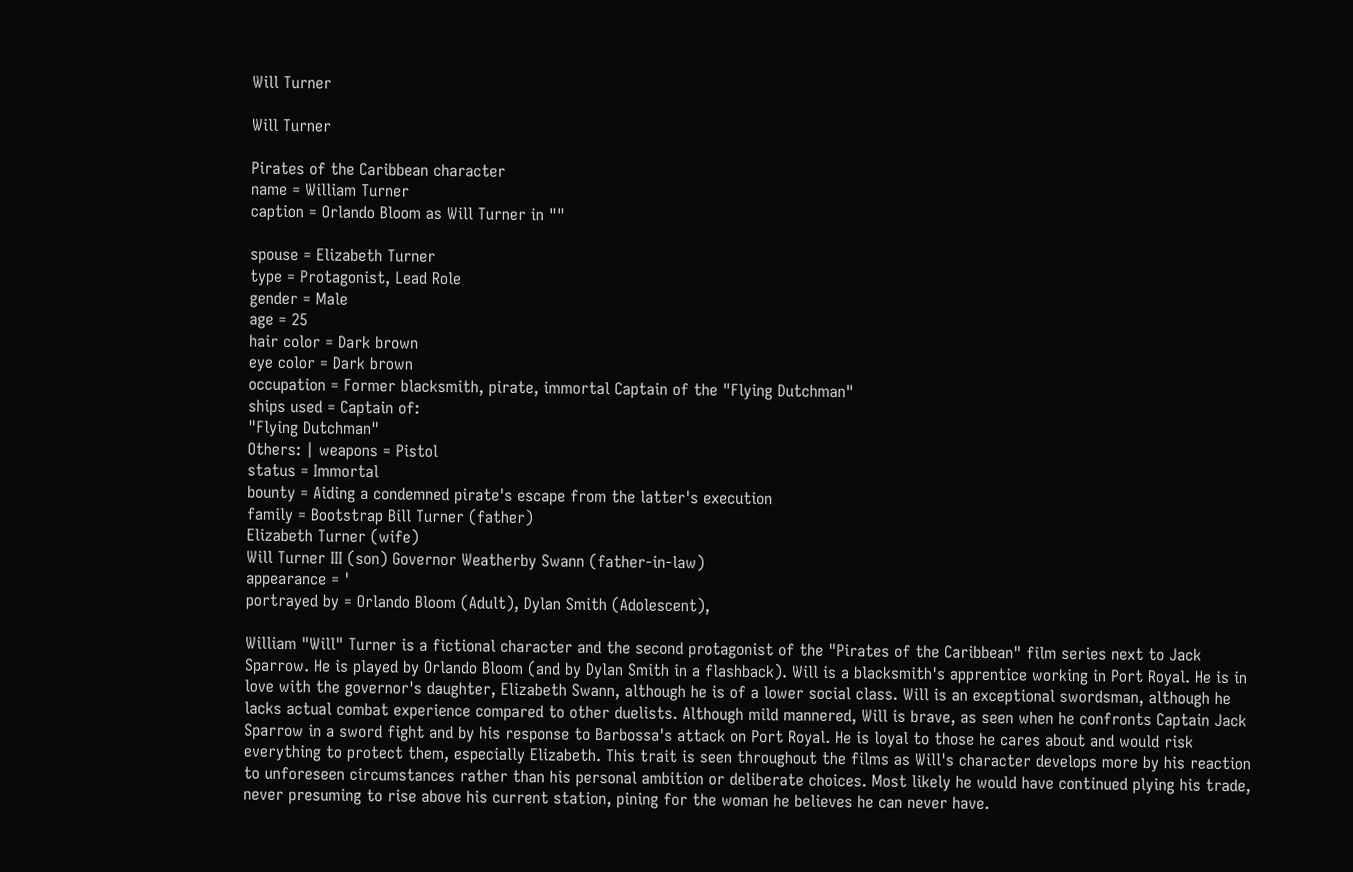Will Turner

Will Turner

Pirates of the Caribbean character
name = William Turner
caption = Orlando Bloom as Will Turner in ""

spouse = Elizabeth Turner
type = Protagonist, Lead Role
gender = Male
age = 25
hair color = Dark brown
eye color = Dark brown
occupation = Former blacksmith, pirate, immortal Captain of the "Flying Dutchman"
ships used = Captain of:
"Flying Dutchman"
Others: | weapons = Pistol
status = Immortal
bounty = Aiding a condemned pirate's escape from the latter's execution
family = Bootstrap Bill Turner (father)
Elizabeth Turner (wife)
Will Turner III (son) Governor Weatherby Swann (father-in-law)
appearance = '
portrayed by = Orlando Bloom (Adult), Dylan Smith (Adolescent),

William "Will" Turner is a fictional character and the second protagonist of the "Pirates of the Caribbean" film series next to Jack Sparrow. He is played by Orlando Bloom (and by Dylan Smith in a flashback). Will is a blacksmith's apprentice working in Port Royal. He is in love with the governor's daughter, Elizabeth Swann, although he is of a lower social class. Will is an exceptional swordsman, although he lacks actual combat experience compared to other duelists. Although mild mannered, Will is brave, as seen when he confronts Captain Jack Sparrow in a sword fight and by his response to Barbossa's attack on Port Royal. He is loyal to those he cares about and would risk everything to protect them, especially Elizabeth. This trait is seen throughout the films as Will's character develops more by his reaction to unforeseen circumstances rather than his personal ambition or deliberate choices. Most likely he would have continued plying his trade, never presuming to rise above his current station, pining for the woman he believes he can never have.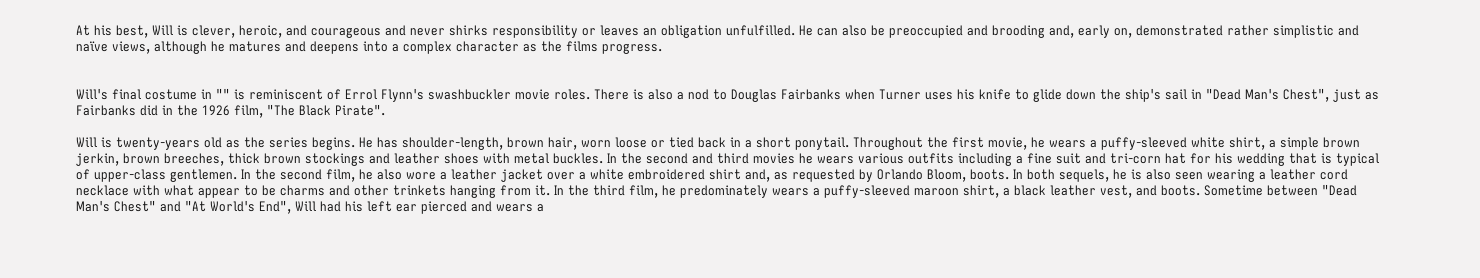At his best, Will is clever, heroic, and courageous and never shirks responsibility or leaves an obligation unfulfilled. He can also be preoccupied and brooding and, early on, demonstrated rather simplistic and naïve views, although he matures and deepens into a complex character as the films progress.


Will's final costume in "" is reminiscent of Errol Flynn's swashbuckler movie roles. There is also a nod to Douglas Fairbanks when Turner uses his knife to glide down the ship's sail in "Dead Man's Chest", just as Fairbanks did in the 1926 film, "The Black Pirate".

Will is twenty-years old as the series begins. He has shoulder-length, brown hair, worn loose or tied back in a short ponytail. Throughout the first movie, he wears a puffy-sleeved white shirt, a simple brown jerkin, brown breeches, thick brown stockings and leather shoes with metal buckles. In the second and third movies he wears various outfits including a fine suit and tri-corn hat for his wedding that is typical of upper-class gentlemen. In the second film, he also wore a leather jacket over a white embroidered shirt and, as requested by Orlando Bloom, boots. In both sequels, he is also seen wearing a leather cord necklace with what appear to be charms and other trinkets hanging from it. In the third film, he predominately wears a puffy-sleeved maroon shirt, a black leather vest, and boots. Sometime between "Dead Man's Chest" and "At World's End", Will had his left ear pierced and wears a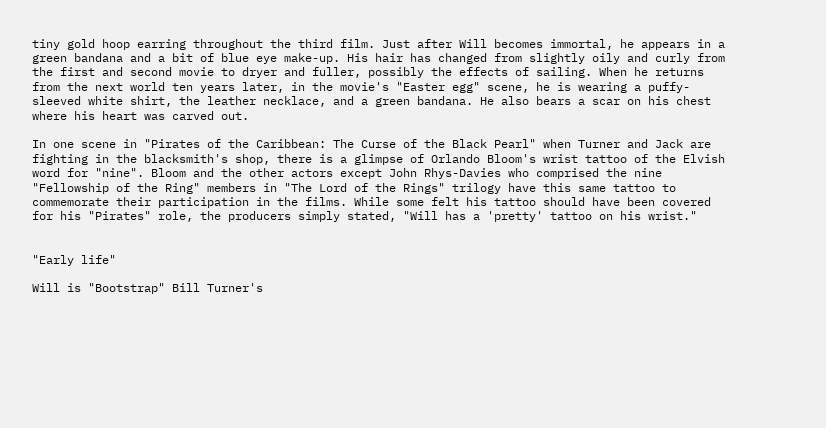tiny gold hoop earring throughout the third film. Just after Will becomes immortal, he appears in a green bandana and a bit of blue eye make-up. His hair has changed from slightly oily and curly from the first and second movie to dryer and fuller, possibly the effects of sailing. When he returns from the next world ten years later, in the movie's "Easter egg" scene, he is wearing a puffy-sleeved white shirt, the leather necklace, and a green bandana. He also bears a scar on his chest where his heart was carved out.

In one scene in "Pirates of the Caribbean: The Curse of the Black Pearl" when Turner and Jack are fighting in the blacksmith's shop, there is a glimpse of Orlando Bloom's wrist tattoo of the Elvish word for "nine". Bloom and the other actors except John Rhys-Davies who comprised the nine "Fellowship of the Ring" members in "The Lord of the Rings" trilogy have this same tattoo to commemorate their participation in the films. While some felt his tattoo should have been covered for his "Pirates" role, the producers simply stated, "Will has a 'pretty' tattoo on his wrist."


"Early life"

Will is "Bootstrap" Bill Turner's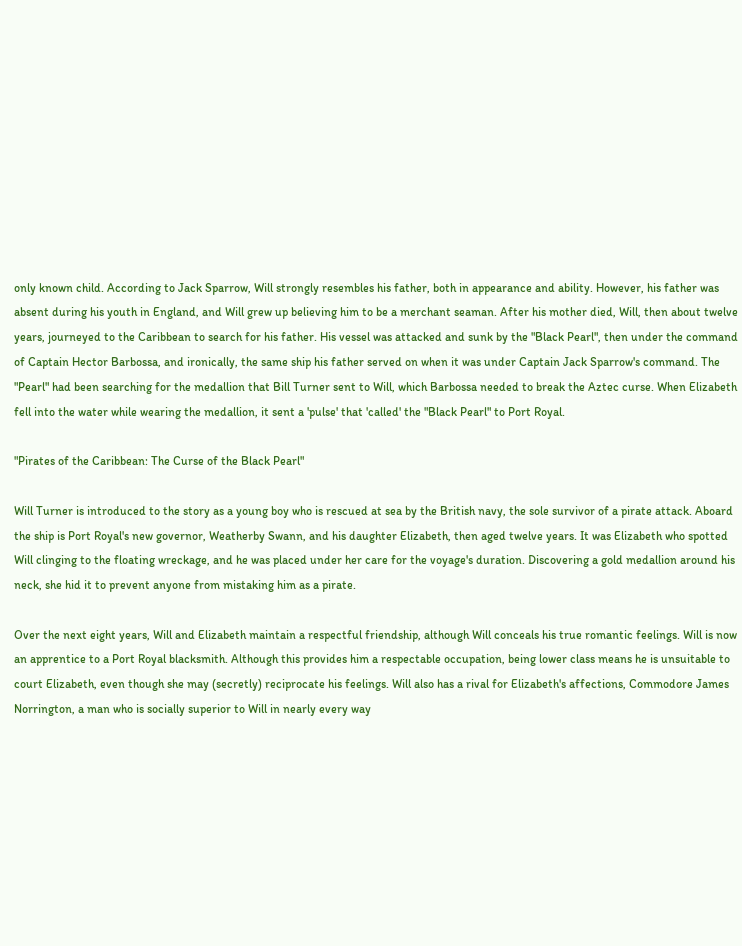only known child. According to Jack Sparrow, Will strongly resembles his father, both in appearance and ability. However, his father was absent during his youth in England, and Will grew up believing him to be a merchant seaman. After his mother died, Will, then about twelve years, journeyed to the Caribbean to search for his father. His vessel was attacked and sunk by the "Black Pearl", then under the command of Captain Hector Barbossa, and ironically, the same ship his father served on when it was under Captain Jack Sparrow's command. The "Pearl" had been searching for the medallion that Bill Turner sent to Will, which Barbossa needed to break the Aztec curse. When Elizabeth fell into the water while wearing the medallion, it sent a 'pulse' that 'called' the "Black Pearl" to Port Royal.

"Pirates of the Caribbean: The Curse of the Black Pearl"

Will Turner is introduced to the story as a young boy who is rescued at sea by the British navy, the sole survivor of a pirate attack. Aboard the ship is Port Royal's new governor, Weatherby Swann, and his daughter Elizabeth, then aged twelve years. It was Elizabeth who spotted Will clinging to the floating wreckage, and he was placed under her care for the voyage's duration. Discovering a gold medallion around his neck, she hid it to prevent anyone from mistaking him as a pirate.

Over the next eight years, Will and Elizabeth maintain a respectful friendship, although Will conceals his true romantic feelings. Will is now an apprentice to a Port Royal blacksmith. Although this provides him a respectable occupation, being lower class means he is unsuitable to court Elizabeth, even though she may (secretly) reciprocate his feelings. Will also has a rival for Elizabeth's affections, Commodore James Norrington, a man who is socially superior to Will in nearly every way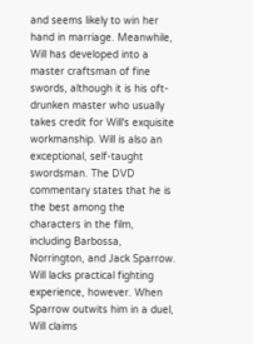and seems likely to win her hand in marriage. Meanwhile, Will has developed into a master craftsman of fine swords, although it is his oft-drunken master who usually takes credit for Will's exquisite workmanship. Will is also an exceptional, self-taught swordsman. The DVD commentary states that he is the best among the characters in the film, including Barbossa, Norrington, and Jack Sparrow. Will lacks practical fighting experience, however. When Sparrow outwits him in a duel, Will claims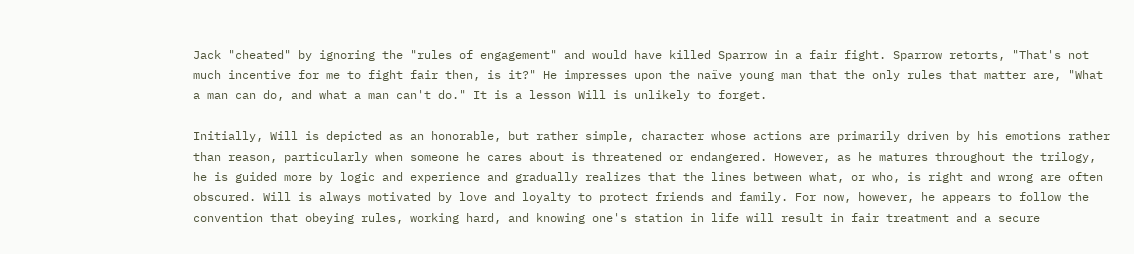Jack "cheated" by ignoring the "rules of engagement" and would have killed Sparrow in a fair fight. Sparrow retorts, "That's not much incentive for me to fight fair then, is it?" He impresses upon the naïve young man that the only rules that matter are, "What a man can do, and what a man can't do." It is a lesson Will is unlikely to forget.

Initially, Will is depicted as an honorable, but rather simple, character whose actions are primarily driven by his emotions rather than reason, particularly when someone he cares about is threatened or endangered. However, as he matures throughout the trilogy, he is guided more by logic and experience and gradually realizes that the lines between what, or who, is right and wrong are often obscured. Will is always motivated by love and loyalty to protect friends and family. For now, however, he appears to follow the convention that obeying rules, working hard, and knowing one's station in life will result in fair treatment and a secure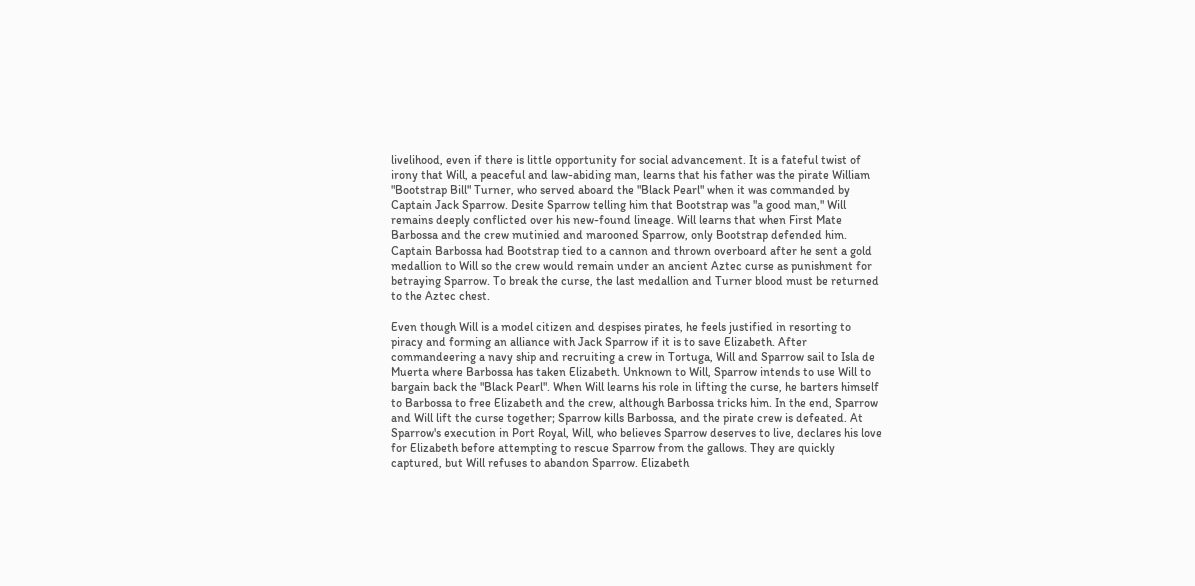livelihood, even if there is little opportunity for social advancement. It is a fateful twist of irony that Will, a peaceful and law-abiding man, learns that his father was the pirate William "Bootstrap Bill" Turner, who served aboard the "Black Pearl" when it was commanded by Captain Jack Sparrow. Desite Sparrow telling him that Bootstrap was "a good man," Will remains deeply conflicted over his new-found lineage. Will learns that when First Mate Barbossa and the crew mutinied and marooned Sparrow, only Bootstrap defended him. Captain Barbossa had Bootstrap tied to a cannon and thrown overboard after he sent a gold medallion to Will so the crew would remain under an ancient Aztec curse as punishment for betraying Sparrow. To break the curse, the last medallion and Turner blood must be returned to the Aztec chest.

Even though Will is a model citizen and despises pirates, he feels justified in resorting to piracy and forming an alliance with Jack Sparrow if it is to save Elizabeth. After commandeering a navy ship and recruiting a crew in Tortuga, Will and Sparrow sail to Isla de Muerta where Barbossa has taken Elizabeth. Unknown to Will, Sparrow intends to use Will to bargain back the "Black Pearl". When Will learns his role in lifting the curse, he barters himself to Barbossa to free Elizabeth and the crew, although Barbossa tricks him. In the end, Sparrow and Will lift the curse together; Sparrow kills Barbossa, and the pirate crew is defeated. At Sparrow's execution in Port Royal, Will, who believes Sparrow deserves to live, declares his love for Elizabeth before attempting to rescue Sparrow from the gallows. They are quickly captured, but Will refuses to abandon Sparrow. Elizabeth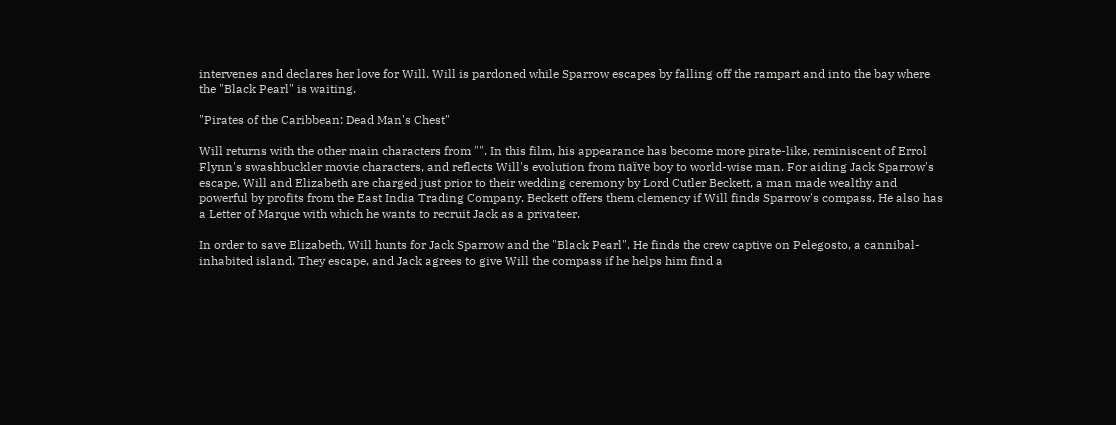intervenes and declares her love for Will. Will is pardoned while Sparrow escapes by falling off the rampart and into the bay where the "Black Pearl" is waiting.

"Pirates of the Caribbean: Dead Man's Chest"

Will returns with the other main characters from "". In this film, his appearance has become more pirate-like, reminiscent of Errol Flynn's swashbuckler movie characters, and reflects Will's evolution from naïve boy to world-wise man. For aiding Jack Sparrow's escape, Will and Elizabeth are charged just prior to their wedding ceremony by Lord Cutler Beckett, a man made wealthy and powerful by profits from the East India Trading Company. Beckett offers them clemency if Will finds Sparrow's compass. He also has a Letter of Marque with which he wants to recruit Jack as a privateer.

In order to save Elizabeth, Will hunts for Jack Sparrow and the "Black Pearl". He finds the crew captive on Pelegosto, a cannibal-inhabited island. They escape, and Jack agrees to give Will the compass if he helps him find a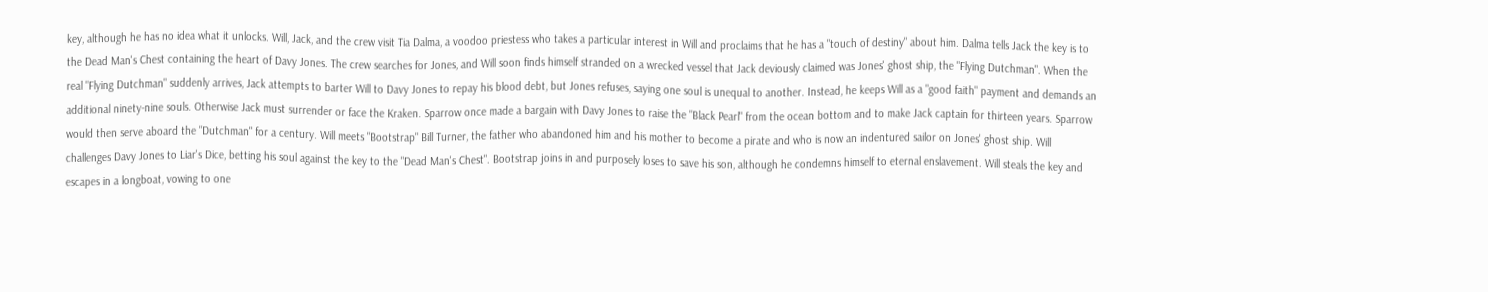key, although he has no idea what it unlocks. Will, Jack, and the crew visit Tia Dalma, a voodoo priestess who takes a particular interest in Will and proclaims that he has a "touch of destiny" about him. Dalma tells Jack the key is to the Dead Man's Chest containing the heart of Davy Jones. The crew searches for Jones, and Will soon finds himself stranded on a wrecked vessel that Jack deviously claimed was Jones' ghost ship, the "Flying Dutchman". When the real "Flying Dutchman" suddenly arrives, Jack attempts to barter Will to Davy Jones to repay his blood debt, but Jones refuses, saying one soul is unequal to another. Instead, he keeps Will as a "good faith" payment and demands an additional ninety-nine souls. Otherwise Jack must surrender or face the Kraken. Sparrow once made a bargain with Davy Jones to raise the "Black Pearl" from the ocean bottom and to make Jack captain for thirteen years. Sparrow would then serve aboard the "Dutchman" for a century. Will meets "Bootstrap" Bill Turner, the father who abandoned him and his mother to become a pirate and who is now an indentured sailor on Jones' ghost ship. Will challenges Davy Jones to Liar's Dice, betting his soul against the key to the "Dead Man's Chest". Bootstrap joins in and purposely loses to save his son, although he condemns himself to eternal enslavement. Will steals the key and escapes in a longboat, vowing to one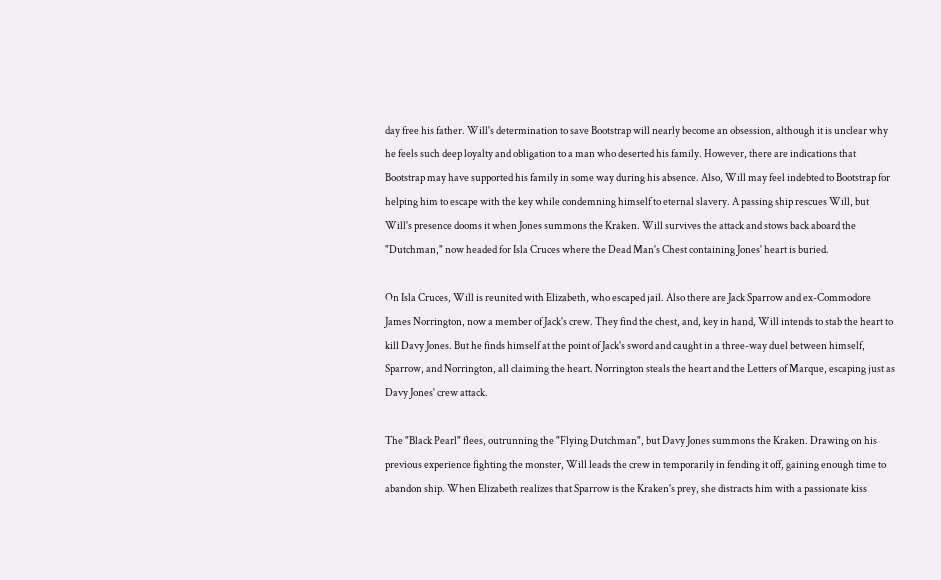day free his father. Will's determination to save Bootstrap will nearly become an obsession, although it is unclear why he feels such deep loyalty and obligation to a man who deserted his family. However, there are indications that Bootstrap may have supported his family in some way during his absence. Also, Will may feel indebted to Bootstrap for helping him to escape with the key while condemning himself to eternal slavery. A passing ship rescues Will, but Will's presence dooms it when Jones summons the Kraken. Will survives the attack and stows back aboard the "Dutchman," now headed for Isla Cruces where the Dead Man's Chest containing Jones' heart is buried.

On Isla Cruces, Will is reunited with Elizabeth, who escaped jail. Also there are Jack Sparrow and ex-Commodore James Norrington, now a member of Jack's crew. They find the chest, and, key in hand, Will intends to stab the heart to kill Davy Jones. But he finds himself at the point of Jack's sword and caught in a three-way duel between himself, Sparrow, and Norrington, all claiming the heart. Norrington steals the heart and the Letters of Marque, escaping just as Davy Jones' crew attack.

The "Black Pearl" flees, outrunning the "Flying Dutchman", but Davy Jones summons the Kraken. Drawing on his previous experience fighting the monster, Will leads the crew in temporarily in fending it off, gaining enough time to abandon ship. When Elizabeth realizes that Sparrow is the Kraken's prey, she distracts him with a passionate kiss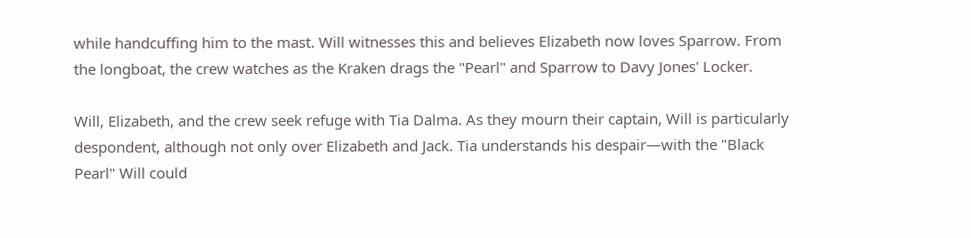while handcuffing him to the mast. Will witnesses this and believes Elizabeth now loves Sparrow. From the longboat, the crew watches as the Kraken drags the "Pearl" and Sparrow to Davy Jones' Locker.

Will, Elizabeth, and the crew seek refuge with Tia Dalma. As they mourn their captain, Will is particularly despondent, although not only over Elizabeth and Jack. Tia understands his despair—with the "Black Pearl" Will could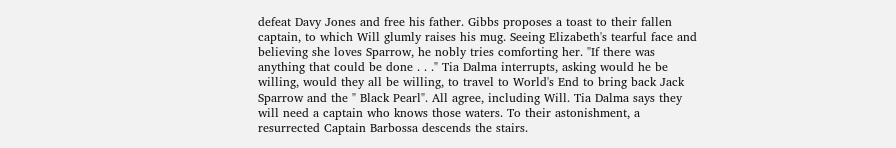defeat Davy Jones and free his father. Gibbs proposes a toast to their fallen captain, to which Will glumly raises his mug. Seeing Elizabeth's tearful face and believing she loves Sparrow, he nobly tries comforting her. "If there was anything that could be done . . ." Tia Dalma interrupts, asking would he be willing, would they all be willing, to travel to World's End to bring back Jack Sparrow and the " Black Pearl". All agree, including Will. Tia Dalma says they will need a captain who knows those waters. To their astonishment, a resurrected Captain Barbossa descends the stairs.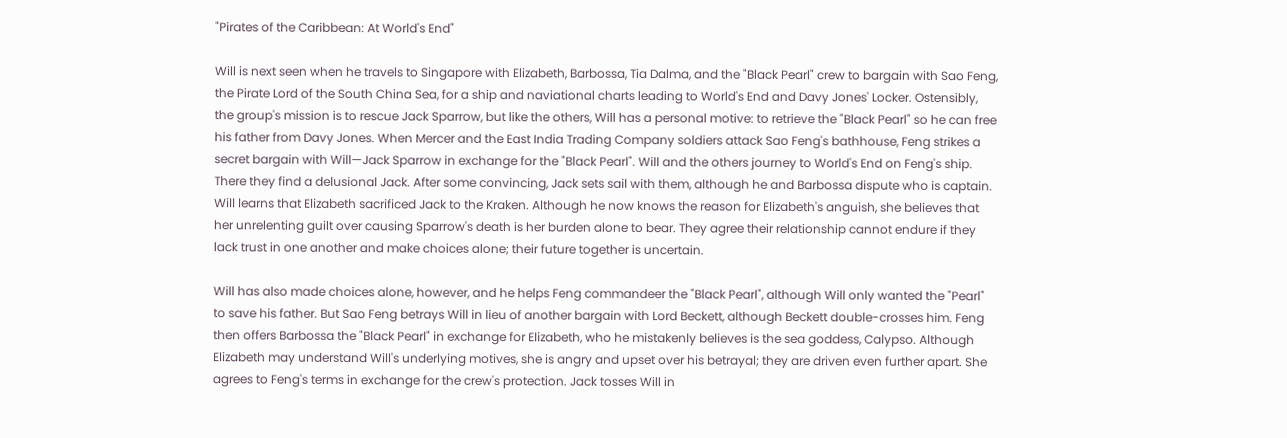"Pirates of the Caribbean: At World's End"

Will is next seen when he travels to Singapore with Elizabeth, Barbossa, Tia Dalma, and the "Black Pearl" crew to bargain with Sao Feng, the Pirate Lord of the South China Sea, for a ship and naviational charts leading to World's End and Davy Jones' Locker. Ostensibly, the group's mission is to rescue Jack Sparrow, but like the others, Will has a personal motive: to retrieve the "Black Pearl" so he can free his father from Davy Jones. When Mercer and the East India Trading Company soldiers attack Sao Feng's bathhouse, Feng strikes a secret bargain with Will—Jack Sparrow in exchange for the "Black Pearl". Will and the others journey to World's End on Feng's ship. There they find a delusional Jack. After some convincing, Jack sets sail with them, although he and Barbossa dispute who is captain. Will learns that Elizabeth sacrificed Jack to the Kraken. Although he now knows the reason for Elizabeth's anguish, she believes that her unrelenting guilt over causing Sparrow's death is her burden alone to bear. They agree their relationship cannot endure if they lack trust in one another and make choices alone; their future together is uncertain.

Will has also made choices alone, however, and he helps Feng commandeer the "Black Pearl", although Will only wanted the "Pearl" to save his father. But Sao Feng betrays Will in lieu of another bargain with Lord Beckett, although Beckett double-crosses him. Feng then offers Barbossa the "Black Pearl" in exchange for Elizabeth, who he mistakenly believes is the sea goddess, Calypso. Although Elizabeth may understand Will's underlying motives, she is angry and upset over his betrayal; they are driven even further apart. She agrees to Feng's terms in exchange for the crew's protection. Jack tosses Will in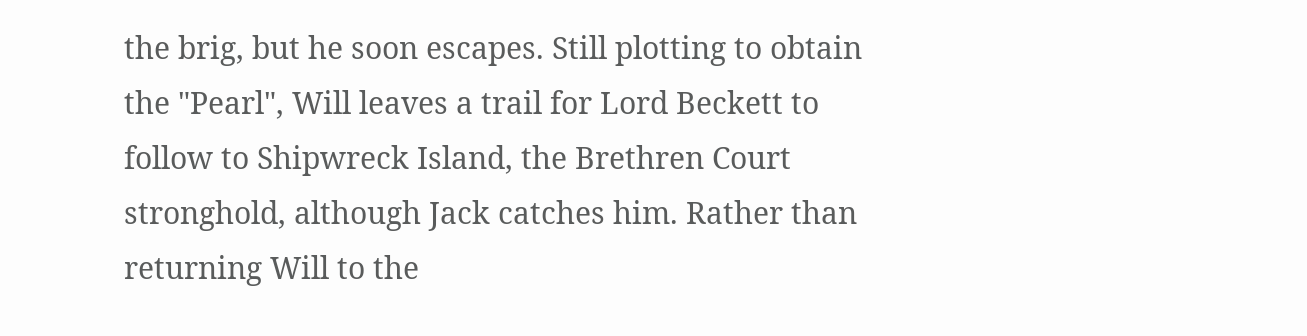the brig, but he soon escapes. Still plotting to obtain the "Pearl", Will leaves a trail for Lord Beckett to follow to Shipwreck Island, the Brethren Court stronghold, although Jack catches him. Rather than returning Will to the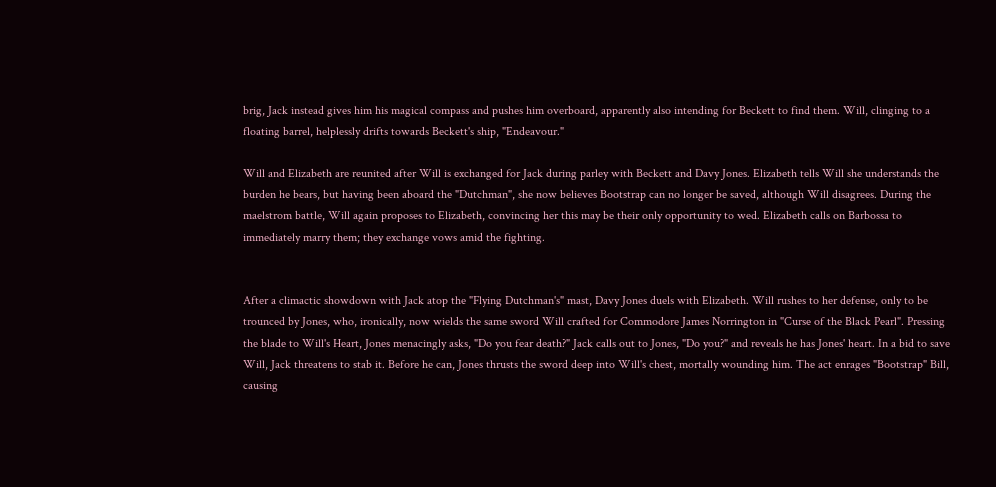brig, Jack instead gives him his magical compass and pushes him overboard, apparently also intending for Beckett to find them. Will, clinging to a floating barrel, helplessly drifts towards Beckett's ship, "Endeavour."

Will and Elizabeth are reunited after Will is exchanged for Jack during parley with Beckett and Davy Jones. Elizabeth tells Will she understands the burden he bears, but having been aboard the "Dutchman", she now believes Bootstrap can no longer be saved, although Will disagrees. During the maelstrom battle, Will again proposes to Elizabeth, convincing her this may be their only opportunity to wed. Elizabeth calls on Barbossa to immediately marry them; they exchange vows amid the fighting.


After a climactic showdown with Jack atop the "Flying Dutchman's" mast, Davy Jones duels with Elizabeth. Will rushes to her defense, only to be trounced by Jones, who, ironically, now wields the same sword Will crafted for Commodore James Norrington in "Curse of the Black Pearl". Pressing the blade to Will's Heart, Jones menacingly asks, "Do you fear death?" Jack calls out to Jones, "Do you?" and reveals he has Jones' heart. In a bid to save Will, Jack threatens to stab it. Before he can, Jones thrusts the sword deep into Will's chest, mortally wounding him. The act enrages "Bootstrap" Bill, causing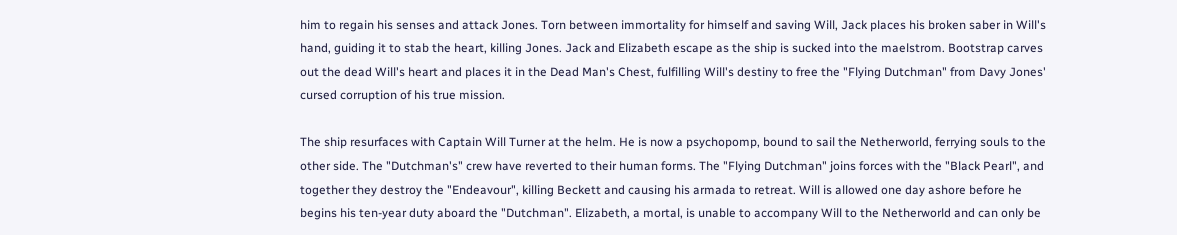him to regain his senses and attack Jones. Torn between immortality for himself and saving Will, Jack places his broken saber in Will's hand, guiding it to stab the heart, killing Jones. Jack and Elizabeth escape as the ship is sucked into the maelstrom. Bootstrap carves out the dead Will's heart and places it in the Dead Man's Chest, fulfilling Will's destiny to free the "Flying Dutchman" from Davy Jones' cursed corruption of his true mission.

The ship resurfaces with Captain Will Turner at the helm. He is now a psychopomp, bound to sail the Netherworld, ferrying souls to the other side. The "Dutchman's" crew have reverted to their human forms. The "Flying Dutchman" joins forces with the "Black Pearl", and together they destroy the "Endeavour", killing Beckett and causing his armada to retreat. Will is allowed one day ashore before he begins his ten-year duty aboard the "Dutchman". Elizabeth, a mortal, is unable to accompany Will to the Netherworld and can only be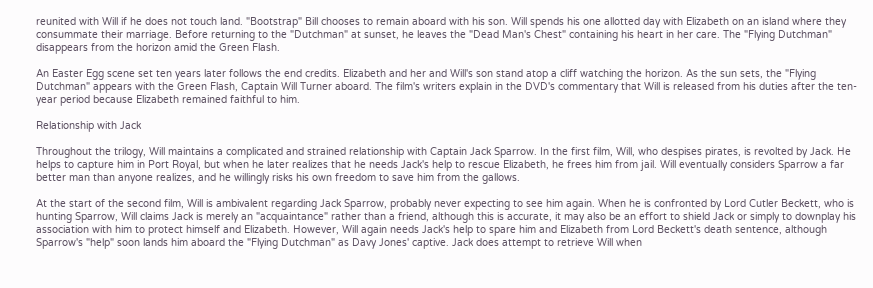reunited with Will if he does not touch land. "Bootstrap" Bill chooses to remain aboard with his son. Will spends his one allotted day with Elizabeth on an island where they consummate their marriage. Before returning to the "Dutchman" at sunset, he leaves the "Dead Man's Chest" containing his heart in her care. The "Flying Dutchman" disappears from the horizon amid the Green Flash.

An Easter Egg scene set ten years later follows the end credits. Elizabeth and her and Will's son stand atop a cliff watching the horizon. As the sun sets, the "Flying Dutchman" appears with the Green Flash, Captain Will Turner aboard. The film's writers explain in the DVD's commentary that Will is released from his duties after the ten-year period because Elizabeth remained faithful to him.

Relationship with Jack

Throughout the trilogy, Will maintains a complicated and strained relationship with Captain Jack Sparrow. In the first film, Will, who despises pirates, is revolted by Jack. He helps to capture him in Port Royal, but when he later realizes that he needs Jack's help to rescue Elizabeth, he frees him from jail. Will eventually considers Sparrow a far better man than anyone realizes, and he willingly risks his own freedom to save him from the gallows.

At the start of the second film, Will is ambivalent regarding Jack Sparrow, probably never expecting to see him again. When he is confronted by Lord Cutler Beckett, who is hunting Sparrow, Will claims Jack is merely an "acquaintance" rather than a friend, although this is accurate, it may also be an effort to shield Jack or simply to downplay his association with him to protect himself and Elizabeth. However, Will again needs Jack's help to spare him and Elizabeth from Lord Beckett's death sentence, although Sparrow's "help" soon lands him aboard the "Flying Dutchman" as Davy Jones' captive. Jack does attempt to retrieve Will when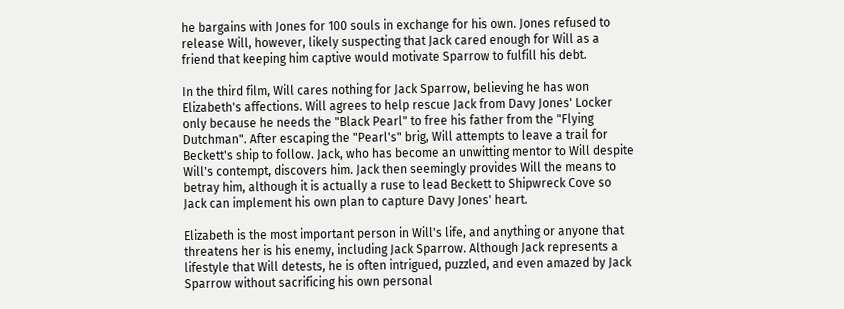he bargains with Jones for 100 souls in exchange for his own. Jones refused to release Will, however, likely suspecting that Jack cared enough for Will as a friend that keeping him captive would motivate Sparrow to fulfill his debt.

In the third film, Will cares nothing for Jack Sparrow, believing he has won Elizabeth's affections. Will agrees to help rescue Jack from Davy Jones' Locker only because he needs the "Black Pearl" to free his father from the "Flying Dutchman". After escaping the "Pearl's" brig, Will attempts to leave a trail for Beckett's ship to follow. Jack, who has become an unwitting mentor to Will despite Will's contempt, discovers him. Jack then seemingly provides Will the means to betray him, although it is actually a ruse to lead Beckett to Shipwreck Cove so Jack can implement his own plan to capture Davy Jones' heart.

Elizabeth is the most important person in Will's life, and anything or anyone that threatens her is his enemy, including Jack Sparrow. Although Jack represents a lifestyle that Will detests, he is often intrigued, puzzled, and even amazed by Jack Sparrow without sacrificing his own personal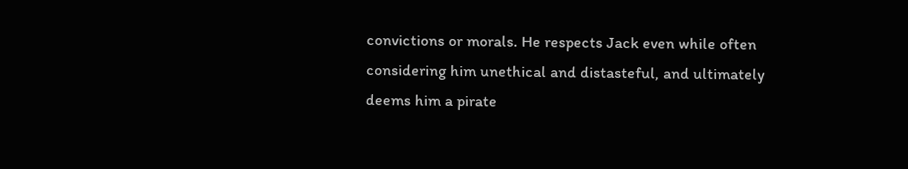convictions or morals. He respects Jack even while often considering him unethical and distasteful, and ultimately deems him a pirate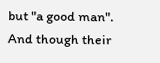but "a good man". And though their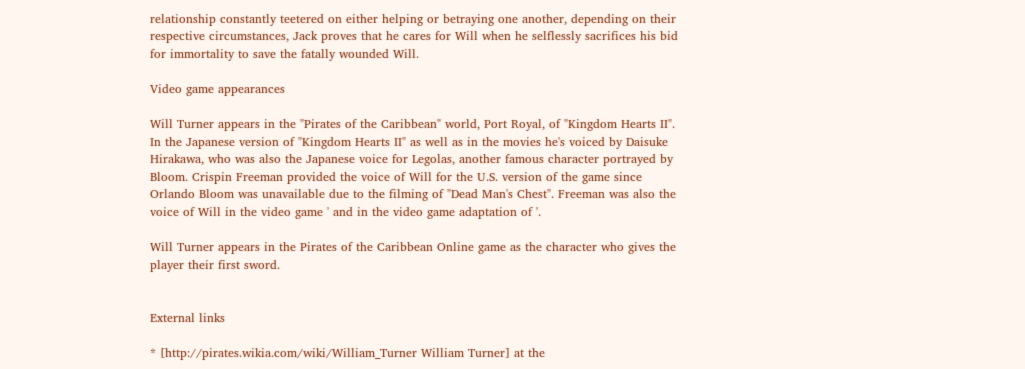relationship constantly teetered on either helping or betraying one another, depending on their respective circumstances, Jack proves that he cares for Will when he selflessly sacrifices his bid for immortality to save the fatally wounded Will.

Video game appearances

Will Turner appears in the "Pirates of the Caribbean" world, Port Royal, of "Kingdom Hearts II". In the Japanese version of "Kingdom Hearts II" as well as in the movies he's voiced by Daisuke Hirakawa, who was also the Japanese voice for Legolas, another famous character portrayed by Bloom. Crispin Freeman provided the voice of Will for the U.S. version of the game since Orlando Bloom was unavailable due to the filming of "Dead Man's Chest". Freeman was also the voice of Will in the video game ' and in the video game adaptation of '.

Will Turner appears in the Pirates of the Caribbean Online game as the character who gives the player their first sword.


External links

* [http://pirates.wikia.com/wiki/William_Turner William Turner] at the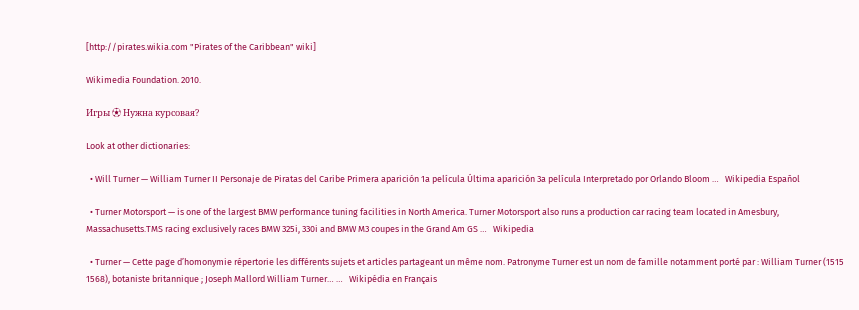[http://pirates.wikia.com "Pirates of the Caribbean" wiki]

Wikimedia Foundation. 2010.

Игры ⚽ Нужна курсовая?

Look at other dictionaries:

  • Will Turner — William Turner II Personaje de Piratas del Caribe Primera aparición 1a película Última aparición 3a película Interpretado por Orlando Bloom …   Wikipedia Español

  • Turner Motorsport — is one of the largest BMW performance tuning facilities in North America. Turner Motorsport also runs a production car racing team located in Amesbury, Massachusetts.TMS racing exclusively races BMW 325i, 330i and BMW M3 coupes in the Grand Am GS …   Wikipedia

  • Turner — Cette page d’homonymie répertorie les différents sujets et articles partageant un même nom. Patronyme Turner est un nom de famille notamment porté par : William Turner (1515 1568), botaniste britannique ; Joseph Mallord William Turner… …   Wikipédia en Français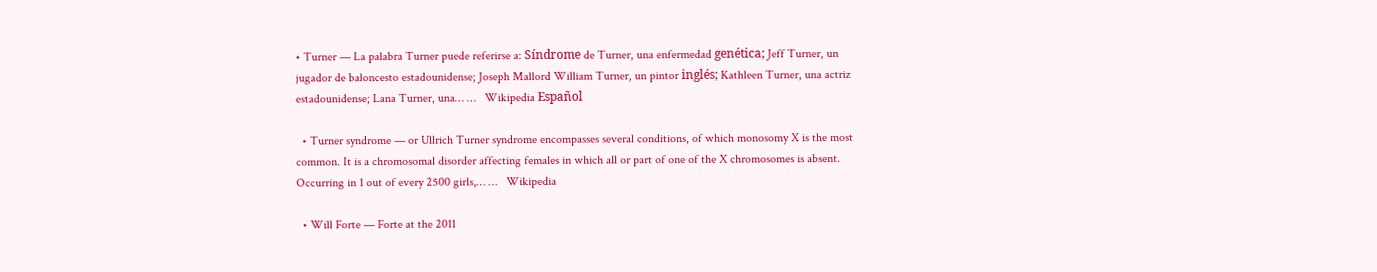• Turner — La palabra Turner puede referirse a: Síndrome de Turner, una enfermedad genética; Jeff Turner, un jugador de baloncesto estadounidense; Joseph Mallord William Turner, un pintor inglés; Kathleen Turner, una actriz estadounidense; Lana Turner, una… …   Wikipedia Español

  • Turner syndrome — or Ullrich Turner syndrome encompasses several conditions, of which monosomy X is the most common. It is a chromosomal disorder affecting females in which all or part of one of the X chromosomes is absent. Occurring in 1 out of every 2500 girls,… …   Wikipedia

  • Will Forte — Forte at the 2011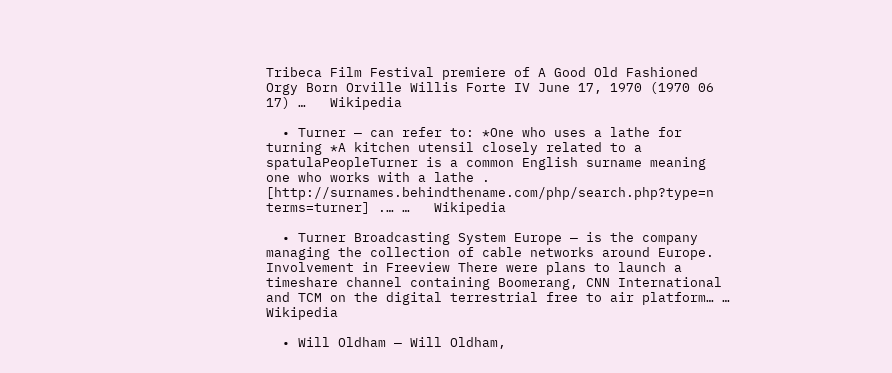Tribeca Film Festival premiere of A Good Old Fashioned Orgy Born Orville Willis Forte IV June 17, 1970 (1970 06 17) …   Wikipedia

  • Turner — can refer to: *One who uses a lathe for turning *A kitchen utensil closely related to a spatulaPeopleTurner is a common English surname meaning one who works with a lathe . [http://surnames.behindthename.com/php/search.php?type=n terms=turner] .… …   Wikipedia

  • Turner Broadcasting System Europe — is the company managing the collection of cable networks around Europe. Involvement in Freeview There were plans to launch a timeshare channel containing Boomerang, CNN International and TCM on the digital terrestrial free to air platform… …   Wikipedia

  • Will Oldham — Will Oldham,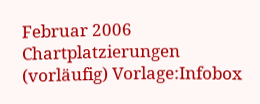Februar 2006 Chartplatzierungen (vorläufig) Vorlage:Infobox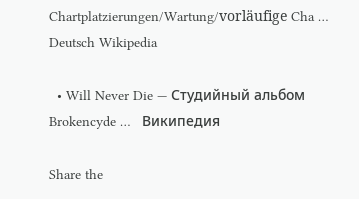Chartplatzierungen/Wartung/vorläufige Cha …   Deutsch Wikipedia

  • Will Never Die — Студийный альбом Brokencyde …   Википедия

Share the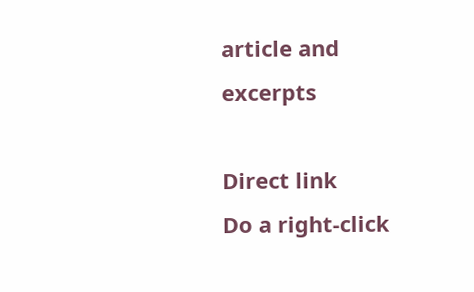article and excerpts

Direct link
Do a right-click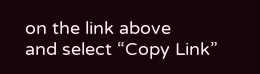on the link above
and select “Copy Link”